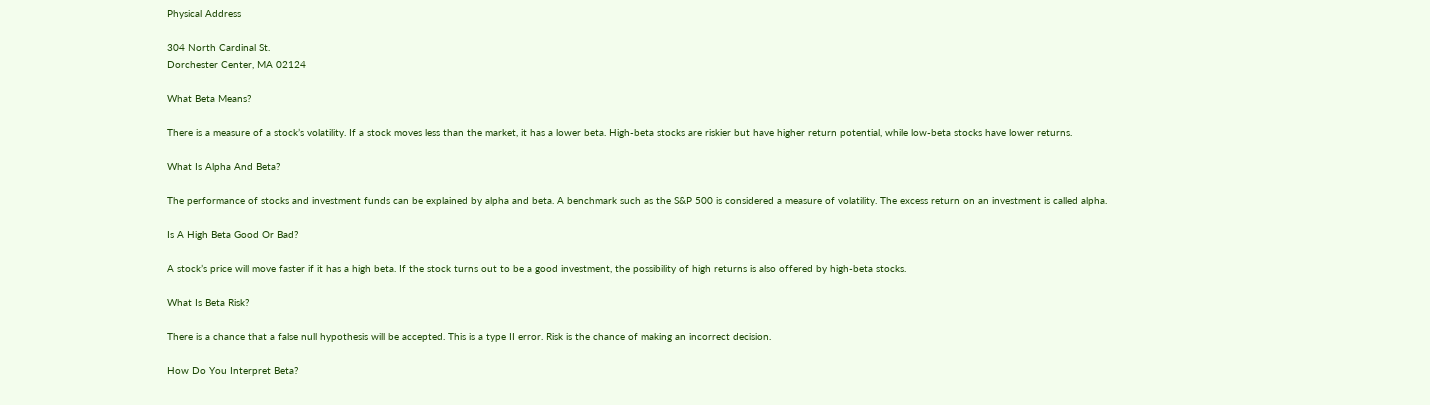Physical Address

304 North Cardinal St.
Dorchester Center, MA 02124

What Beta Means?

There is a measure of a stock’s volatility. If a stock moves less than the market, it has a lower beta. High-beta stocks are riskier but have higher return potential, while low-beta stocks have lower returns.

What Is Alpha And Beta?

The performance of stocks and investment funds can be explained by alpha and beta. A benchmark such as the S&P 500 is considered a measure of volatility. The excess return on an investment is called alpha.

Is A High Beta Good Or Bad?

A stock’s price will move faster if it has a high beta. If the stock turns out to be a good investment, the possibility of high returns is also offered by high-beta stocks.

What Is Beta Risk?

There is a chance that a false null hypothesis will be accepted. This is a type II error. Risk is the chance of making an incorrect decision.

How Do You Interpret Beta?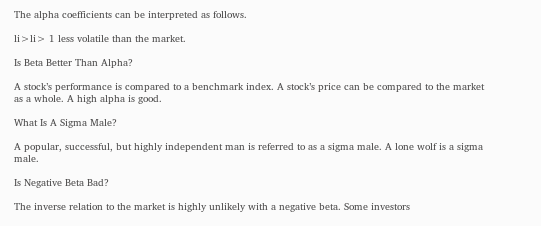The alpha coefficients can be interpreted as follows.

li>li> 1 less volatile than the market.

Is Beta Better Than Alpha?

A stock’s performance is compared to a benchmark index. A stock’s price can be compared to the market as a whole. A high alpha is good.

What Is A Sigma Male?

A popular, successful, but highly independent man is referred to as a sigma male. A lone wolf is a sigma male.

Is Negative Beta Bad?

The inverse relation to the market is highly unlikely with a negative beta. Some investors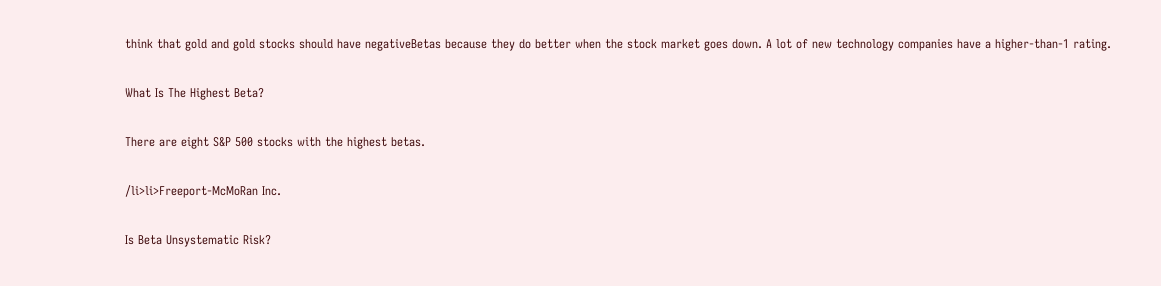think that gold and gold stocks should have negativeBetas because they do better when the stock market goes down. A lot of new technology companies have a higher-than-1 rating.

What Is The Highest Beta?

There are eight S&P 500 stocks with the highest betas.

/li>li>Freeport-McMoRan Inc.

Is Beta Unsystematic Risk?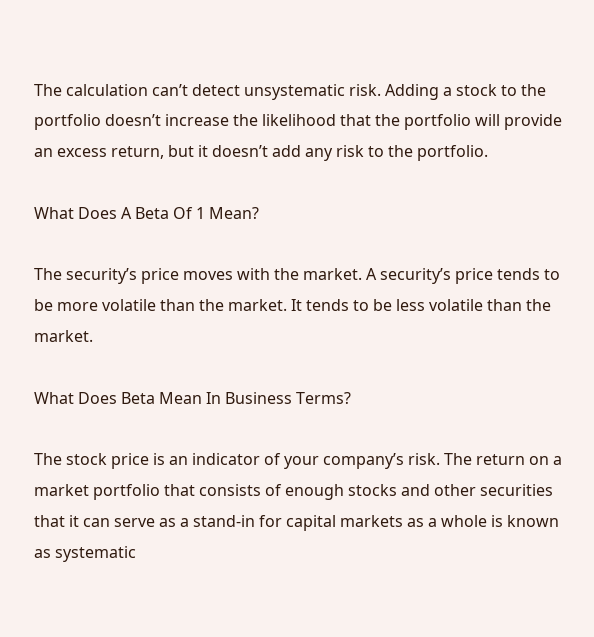The calculation can’t detect unsystematic risk. Adding a stock to the portfolio doesn’t increase the likelihood that the portfolio will provide an excess return, but it doesn’t add any risk to the portfolio.

What Does A Beta Of 1 Mean?

The security’s price moves with the market. A security’s price tends to be more volatile than the market. It tends to be less volatile than the market.

What Does Beta Mean In Business Terms?

The stock price is an indicator of your company’s risk. The return on a market portfolio that consists of enough stocks and other securities that it can serve as a stand-in for capital markets as a whole is known as systematic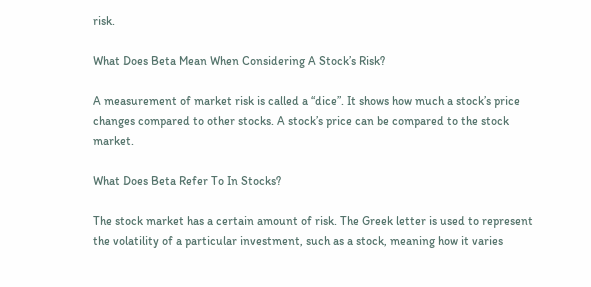risk.

What Does Beta Mean When Considering A Stock’s Risk?

A measurement of market risk is called a “dice”. It shows how much a stock’s price changes compared to other stocks. A stock’s price can be compared to the stock market.

What Does Beta Refer To In Stocks?

The stock market has a certain amount of risk. The Greek letter is used to represent the volatility of a particular investment, such as a stock, meaning how it varies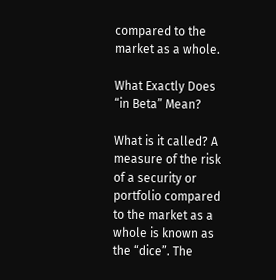compared to the market as a whole.

What Exactly Does “in Beta” Mean?

What is it called? A measure of the risk of a security or portfolio compared to the market as a whole is known as the “dice”. The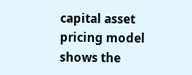capital asset pricing model shows the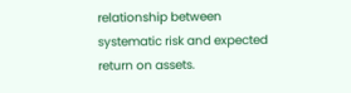relationship between systematic risk and expected return on assets.